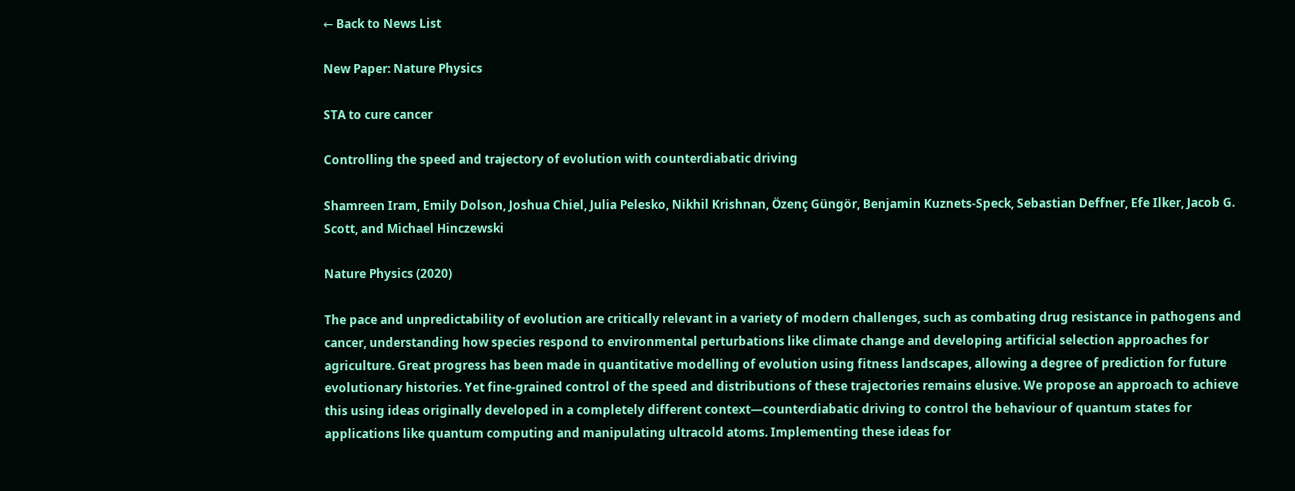← Back to News List

New Paper: Nature Physics

STA to cure cancer

Controlling the speed and trajectory of evolution with counterdiabatic driving

Shamreen Iram, Emily Dolson, Joshua Chiel, Julia Pelesko, Nikhil Krishnan, Özenç Güngör, Benjamin Kuznets-Speck, Sebastian Deffner, Efe Ilker, Jacob G. Scott, and Michael Hinczewski

Nature Physics (2020)

The pace and unpredictability of evolution are critically relevant in a variety of modern challenges, such as combating drug resistance in pathogens and cancer, understanding how species respond to environmental perturbations like climate change and developing artificial selection approaches for agriculture. Great progress has been made in quantitative modelling of evolution using fitness landscapes, allowing a degree of prediction for future evolutionary histories. Yet fine-grained control of the speed and distributions of these trajectories remains elusive. We propose an approach to achieve this using ideas originally developed in a completely different context—counterdiabatic driving to control the behaviour of quantum states for applications like quantum computing and manipulating ultracold atoms. Implementing these ideas for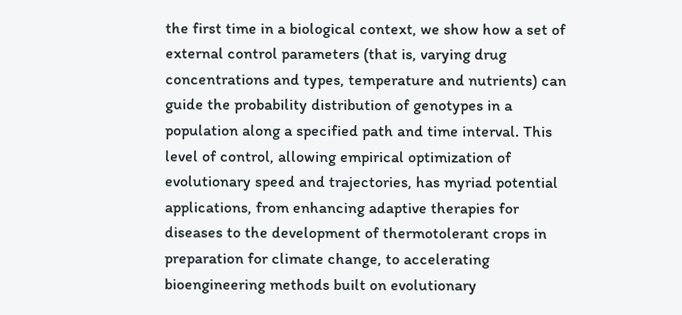the first time in a biological context, we show how a set of external control parameters (that is, varying drug concentrations and types, temperature and nutrients) can guide the probability distribution of genotypes in a population along a specified path and time interval. This level of control, allowing empirical optimization of evolutionary speed and trajectories, has myriad potential applications, from enhancing adaptive therapies for diseases to the development of thermotolerant crops in preparation for climate change, to accelerating bioengineering methods built on evolutionary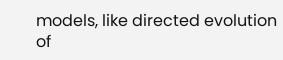models, like directed evolution of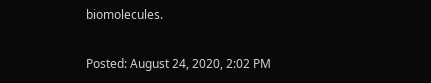biomolecules.

Posted: August 24, 2020, 2:02 PM